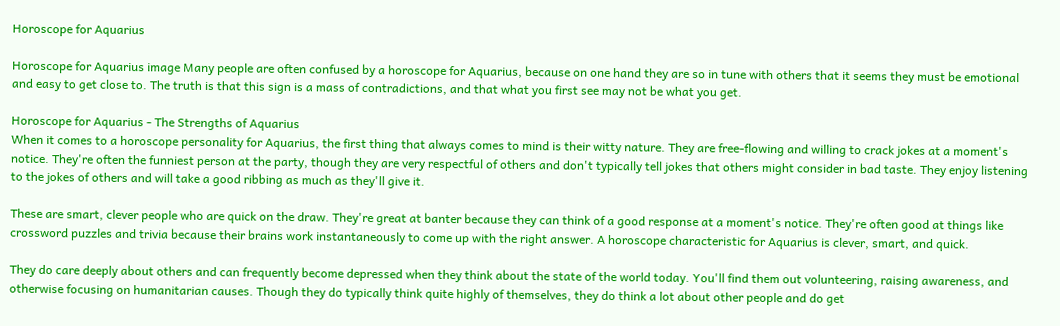Horoscope for Aquarius

Horoscope for Aquarius image Many people are often confused by a horoscope for Aquarius, because on one hand they are so in tune with others that it seems they must be emotional and easy to get close to. The truth is that this sign is a mass of contradictions, and that what you first see may not be what you get.

Horoscope for Aquarius - The Strengths of Aquarius
When it comes to a horoscope personality for Aquarius, the first thing that always comes to mind is their witty nature. They are free-flowing and willing to crack jokes at a moment's notice. They're often the funniest person at the party, though they are very respectful of others and don't typically tell jokes that others might consider in bad taste. They enjoy listening to the jokes of others and will take a good ribbing as much as they'll give it.

These are smart, clever people who are quick on the draw. They're great at banter because they can think of a good response at a moment's notice. They're often good at things like crossword puzzles and trivia because their brains work instantaneously to come up with the right answer. A horoscope characteristic for Aquarius is clever, smart, and quick.

They do care deeply about others and can frequently become depressed when they think about the state of the world today. You'll find them out volunteering, raising awareness, and otherwise focusing on humanitarian causes. Though they do typically think quite highly of themselves, they do think a lot about other people and do get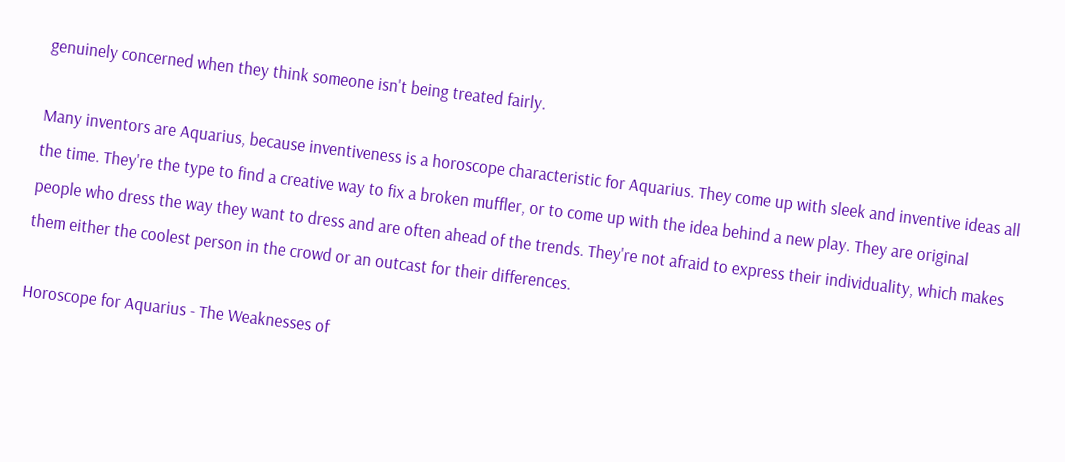genuinely concerned when they think someone isn't being treated fairly.

Many inventors are Aquarius, because inventiveness is a horoscope characteristic for Aquarius. They come up with sleek and inventive ideas all the time. They're the type to find a creative way to fix a broken muffler, or to come up with the idea behind a new play. They are original people who dress the way they want to dress and are often ahead of the trends. They're not afraid to express their individuality, which makes them either the coolest person in the crowd or an outcast for their differences.

Horoscope for Aquarius - The Weaknesses of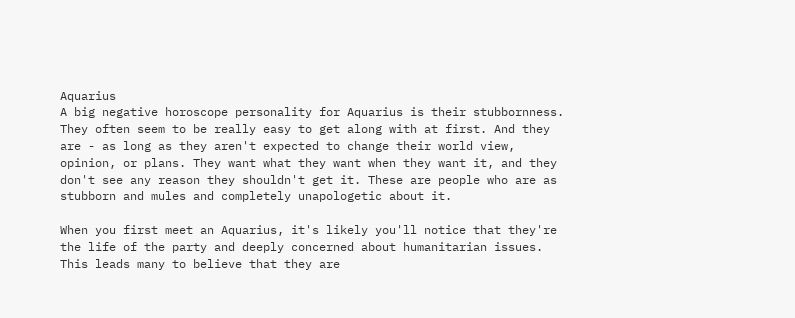Aquarius
A big negative horoscope personality for Aquarius is their stubbornness. They often seem to be really easy to get along with at first. And they are - as long as they aren't expected to change their world view, opinion, or plans. They want what they want when they want it, and they don't see any reason they shouldn't get it. These are people who are as stubborn and mules and completely unapologetic about it.

When you first meet an Aquarius, it's likely you'll notice that they're the life of the party and deeply concerned about humanitarian issues. This leads many to believe that they are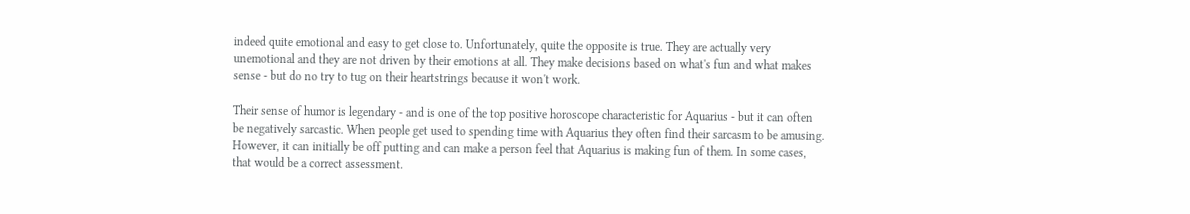indeed quite emotional and easy to get close to. Unfortunately, quite the opposite is true. They are actually very unemotional and they are not driven by their emotions at all. They make decisions based on what's fun and what makes sense - but do no try to tug on their heartstrings because it won't work.

Their sense of humor is legendary - and is one of the top positive horoscope characteristic for Aquarius - but it can often be negatively sarcastic. When people get used to spending time with Aquarius they often find their sarcasm to be amusing. However, it can initially be off putting and can make a person feel that Aquarius is making fun of them. In some cases, that would be a correct assessment.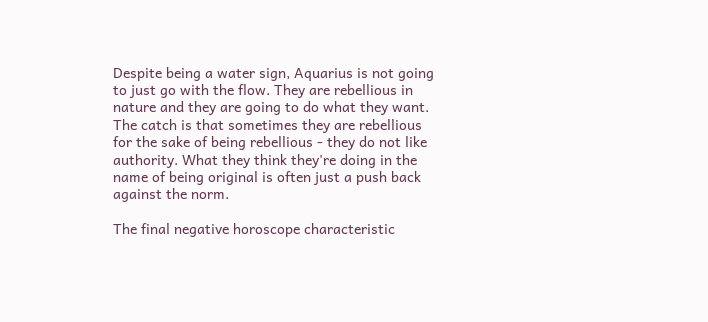Despite being a water sign, Aquarius is not going to just go with the flow. They are rebellious in nature and they are going to do what they want. The catch is that sometimes they are rebellious for the sake of being rebellious - they do not like authority. What they think they're doing in the name of being original is often just a push back against the norm.

The final negative horoscope characteristic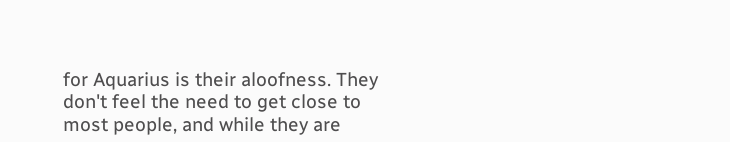for Aquarius is their aloofness. They don't feel the need to get close to most people, and while they are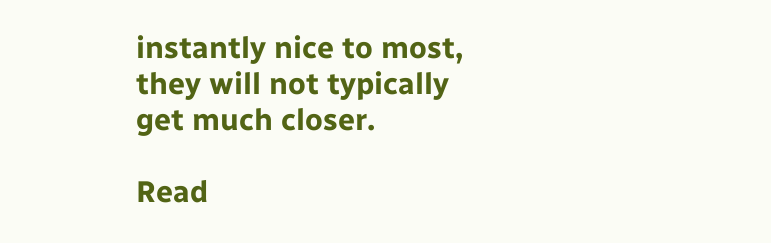instantly nice to most, they will not typically get much closer.

Read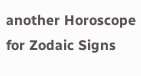another Horoscope for Zodaic Signs